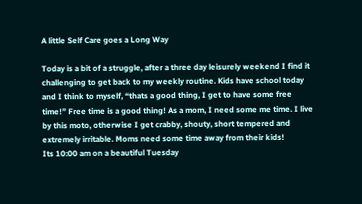A little Self Care goes a Long Way

Today is a bit of a struggle, after a three day leisurely weekend I find it challenging to get back to my weekly routine. Kids have school today and I think to myself, “thats a good thing, I get to have some free time!” Free time is a good thing! As a mom, I need some me time. I live by this moto, otherwise I get crabby, shouty, short tempered and extremely irritable. Moms need some time away from their kids!
Its 10:00 am on a beautiful Tuesday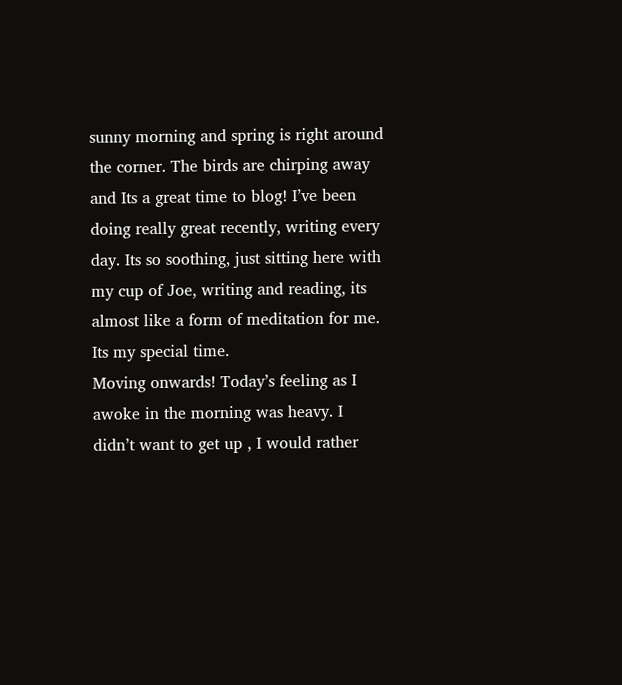sunny morning and spring is right around the corner. The birds are chirping away and Its a great time to blog! I’ve been doing really great recently, writing every day. Its so soothing, just sitting here with my cup of Joe, writing and reading, its almost like a form of meditation for me. Its my special time.
Moving onwards! Today’s feeling as I awoke in the morning was heavy. I didn’t want to get up , I would rather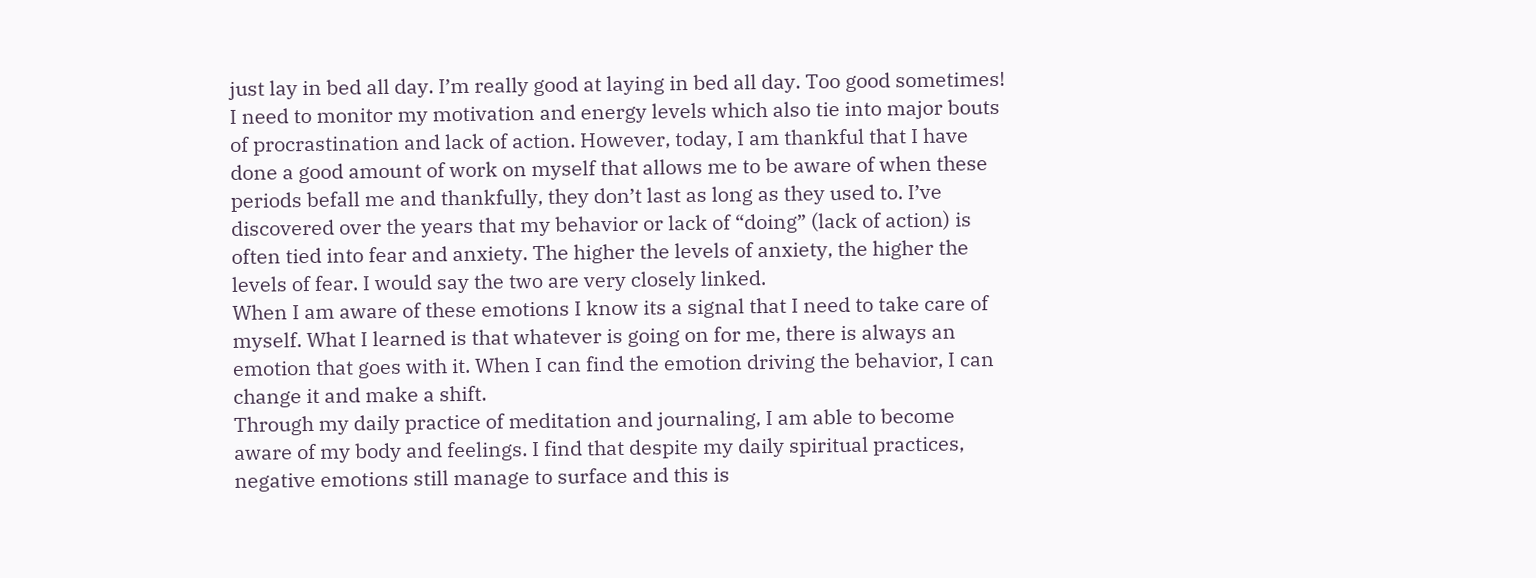just lay in bed all day. I’m really good at laying in bed all day. Too good sometimes! I need to monitor my motivation and energy levels which also tie into major bouts of procrastination and lack of action. However, today, I am thankful that I have done a good amount of work on myself that allows me to be aware of when these periods befall me and thankfully, they don’t last as long as they used to. I’ve discovered over the years that my behavior or lack of “doing” (lack of action) is often tied into fear and anxiety. The higher the levels of anxiety, the higher the levels of fear. I would say the two are very closely linked.
When I am aware of these emotions I know its a signal that I need to take care of myself. What I learned is that whatever is going on for me, there is always an emotion that goes with it. When I can find the emotion driving the behavior, I can change it and make a shift.
Through my daily practice of meditation and journaling, I am able to become aware of my body and feelings. I find that despite my daily spiritual practices, negative emotions still manage to surface and this is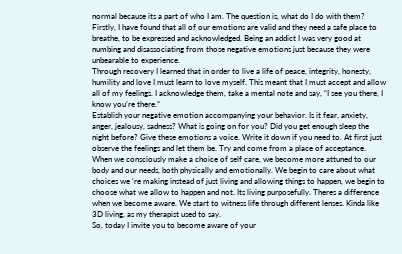normal because its a part of who I am. The question is, what do I do with them?
Firstly, I have found that all of our emotions are valid and they need a safe place to breathe, to be expressed and acknowledged. Being an addict I was very good at numbing and disassociating from those negative emotions just because they were unbearable to experience.
Through recovery I learned that in order to live a life of peace, integrity, honesty, humility and love I must learn to love myself. This meant that I must accept and allow all of my feelings. I acknowledge them, take a mental note and say, “I see you there, I know you’re there.”
Establish your negative emotion accompanying your behavior. Is it fear, anxiety, anger, jealousy, sadness? What is going on for you? Did you get enough sleep the night before? Give these emotions a voice. Write it down if you need to. At first just observe the feelings and let them be. Try and come from a place of acceptance.
When we consciously make a choice of self care, we become more attuned to our body and our needs, both physically and emotionally. We begin to care about what choices we ‘re making instead of just living and allowing things to happen, we begin to choose what we allow to happen and not. Its living purposefully. Theres a difference when we become aware. We start to witness life through different lenses. Kinda like 3D living, as my therapist used to say.
So, today I invite you to become aware of your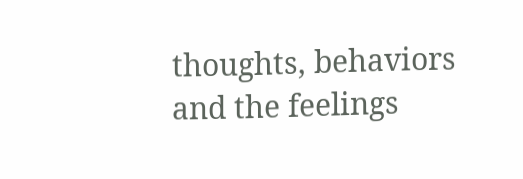thoughts, behaviors and the feelings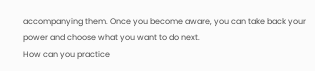accompanying them. Once you become aware, you can take back your power and choose what you want to do next.
How can you practice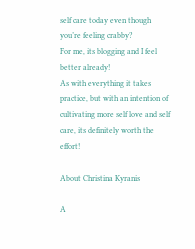self care today even though you’re feeling crabby?
For me, its blogging and I feel better already!
As with everything it takes practice, but with an intention of cultivating more self love and self care, its definitely worth the effort!

About Christina Kyranis

A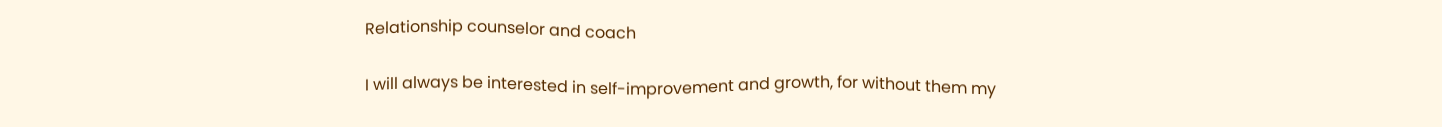Relationship counselor and coach

I will always be interested in self-improvement and growth, for without them my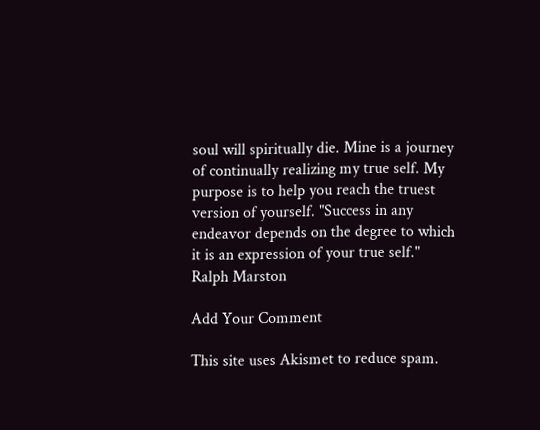soul will spiritually die. Mine is a journey of continually realizing my true self. My purpose is to help you reach the truest version of yourself. "Success in any endeavor depends on the degree to which it is an expression of your true self." Ralph Marston

Add Your Comment

This site uses Akismet to reduce spam.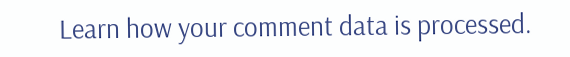Learn how your comment data is processed.